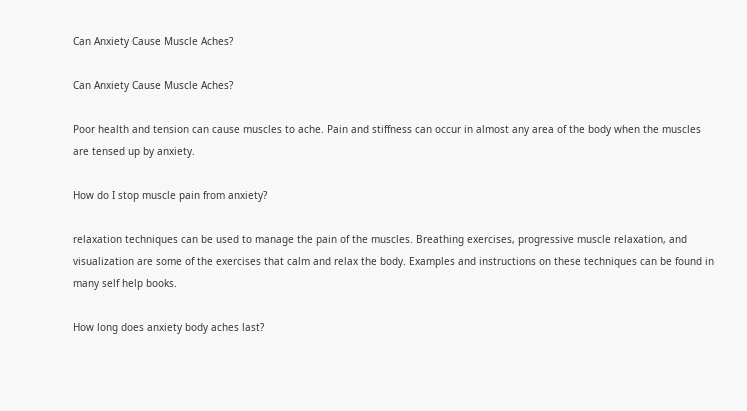Can Anxiety Cause Muscle Aches?

Can Anxiety Cause Muscle Aches?

Poor health and tension can cause muscles to ache. Pain and stiffness can occur in almost any area of the body when the muscles are tensed up by anxiety.

How do I stop muscle pain from anxiety?

relaxation techniques can be used to manage the pain of the muscles. Breathing exercises, progressive muscle relaxation, and visualization are some of the exercises that calm and relax the body. Examples and instructions on these techniques can be found in many self help books.

How long does anxiety body aches last?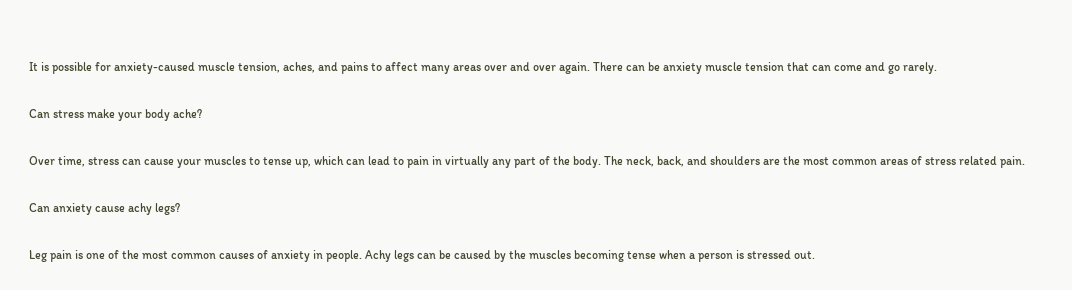It is possible for anxiety-caused muscle tension, aches, and pains to affect many areas over and over again. There can be anxiety muscle tension that can come and go rarely.

Can stress make your body ache?

Over time, stress can cause your muscles to tense up, which can lead to pain in virtually any part of the body. The neck, back, and shoulders are the most common areas of stress related pain.

Can anxiety cause achy legs?

Leg pain is one of the most common causes of anxiety in people. Achy legs can be caused by the muscles becoming tense when a person is stressed out.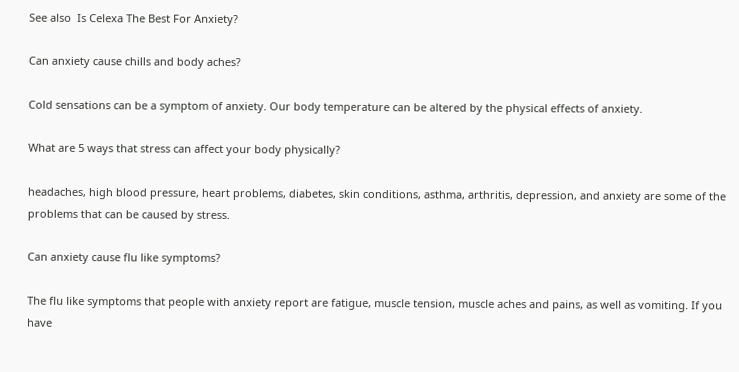See also  Is Celexa The Best For Anxiety?

Can anxiety cause chills and body aches?

Cold sensations can be a symptom of anxiety. Our body temperature can be altered by the physical effects of anxiety.

What are 5 ways that stress can affect your body physically?

headaches, high blood pressure, heart problems, diabetes, skin conditions, asthma, arthritis, depression, and anxiety are some of the problems that can be caused by stress.

Can anxiety cause flu like symptoms?

The flu like symptoms that people with anxiety report are fatigue, muscle tension, muscle aches and pains, as well as vomiting. If you have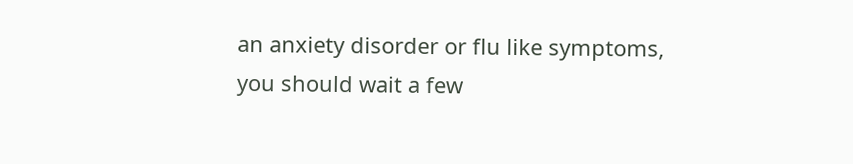an anxiety disorder or flu like symptoms, you should wait a few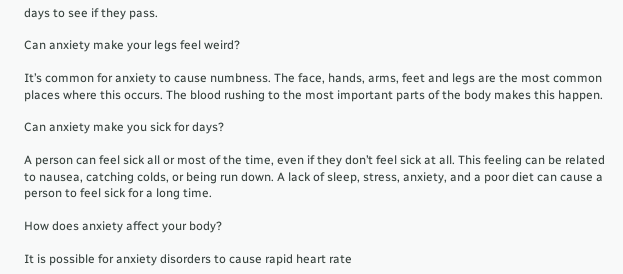days to see if they pass.

Can anxiety make your legs feel weird?

It’s common for anxiety to cause numbness. The face, hands, arms, feet and legs are the most common places where this occurs. The blood rushing to the most important parts of the body makes this happen.

Can anxiety make you sick for days?

A person can feel sick all or most of the time, even if they don’t feel sick at all. This feeling can be related to nausea, catching colds, or being run down. A lack of sleep, stress, anxiety, and a poor diet can cause a person to feel sick for a long time.

How does anxiety affect your body?

It is possible for anxiety disorders to cause rapid heart rate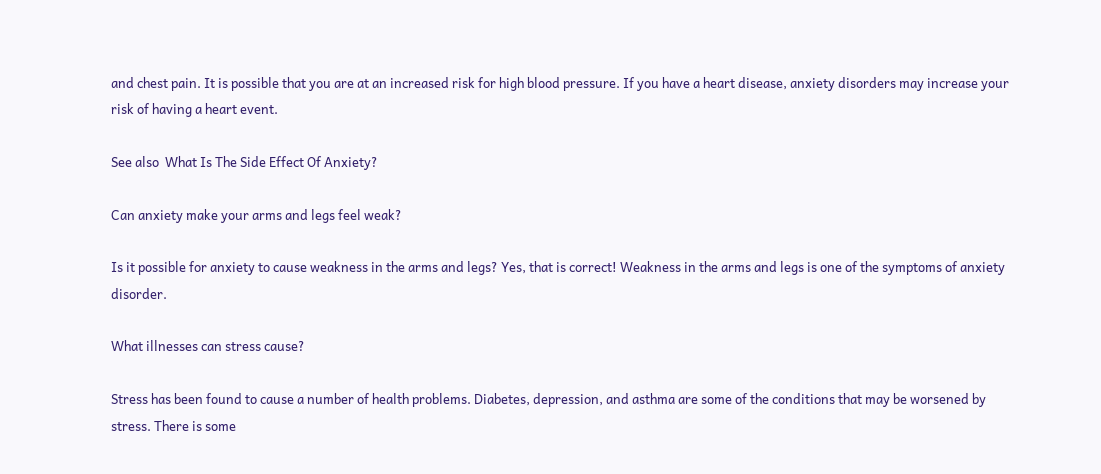and chest pain. It is possible that you are at an increased risk for high blood pressure. If you have a heart disease, anxiety disorders may increase your risk of having a heart event.

See also  What Is The Side Effect Of Anxiety?

Can anxiety make your arms and legs feel weak?

Is it possible for anxiety to cause weakness in the arms and legs? Yes, that is correct! Weakness in the arms and legs is one of the symptoms of anxiety disorder.

What illnesses can stress cause?

Stress has been found to cause a number of health problems. Diabetes, depression, and asthma are some of the conditions that may be worsened by stress. There is some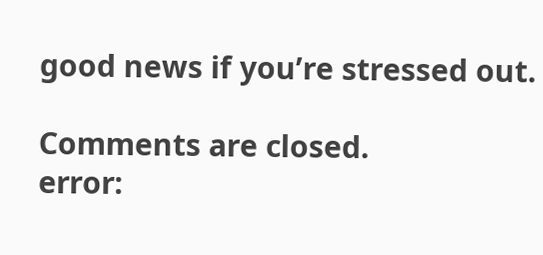good news if you’re stressed out.

Comments are closed.
error: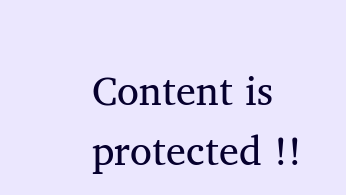Content is protected !!